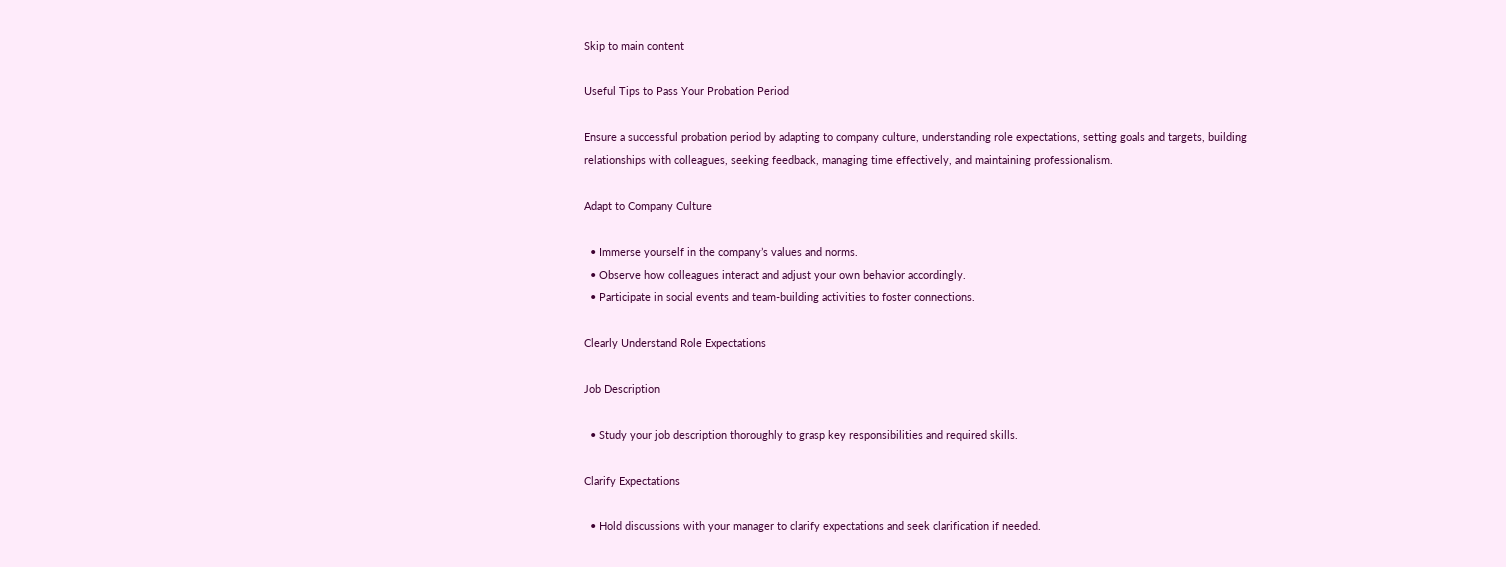Skip to main content

Useful Tips to Pass Your Probation Period

Ensure a successful probation period by adapting to company culture, understanding role expectations, setting goals and targets, building relationships with colleagues, seeking feedback, managing time effectively, and maintaining professionalism.

Adapt to Company Culture

  • Immerse yourself in the company’s values and norms.
  • Observe how colleagues interact and adjust your own behavior accordingly.
  • Participate in social events and team-building activities to foster connections.

Clearly Understand Role Expectations

Job Description

  • Study your job description thoroughly to grasp key responsibilities and required skills.

Clarify Expectations

  • Hold discussions with your manager to clarify expectations and seek clarification if needed.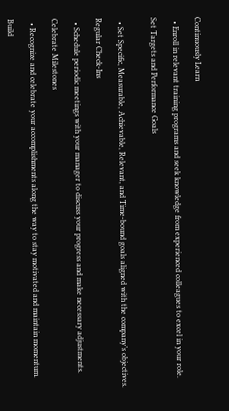Continuously Learn

  • Enroll in relevant training programs and seek knowledge from experienced colleagues to excel in your role.

Set Targets and Performance Goals


  • Set Specific, Measurable, Achievable, Relevant, and Time-bound goals aligned with the company’s objectives.

Regular Check-Ins

  • Schedule periodic meetings with your manager to discuss your progress and make necessary adjustments.

Celebrate Milestones

  • Recognize and celebrate your accomplishments along the way to stay motivated and maintain momentum.

Build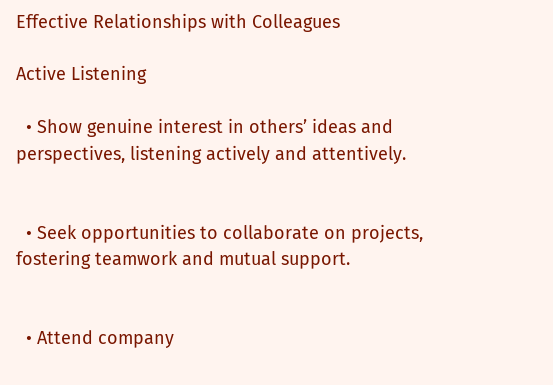Effective Relationships with Colleagues

Active Listening

  • Show genuine interest in others’ ideas and perspectives, listening actively and attentively.


  • Seek opportunities to collaborate on projects, fostering teamwork and mutual support.


  • Attend company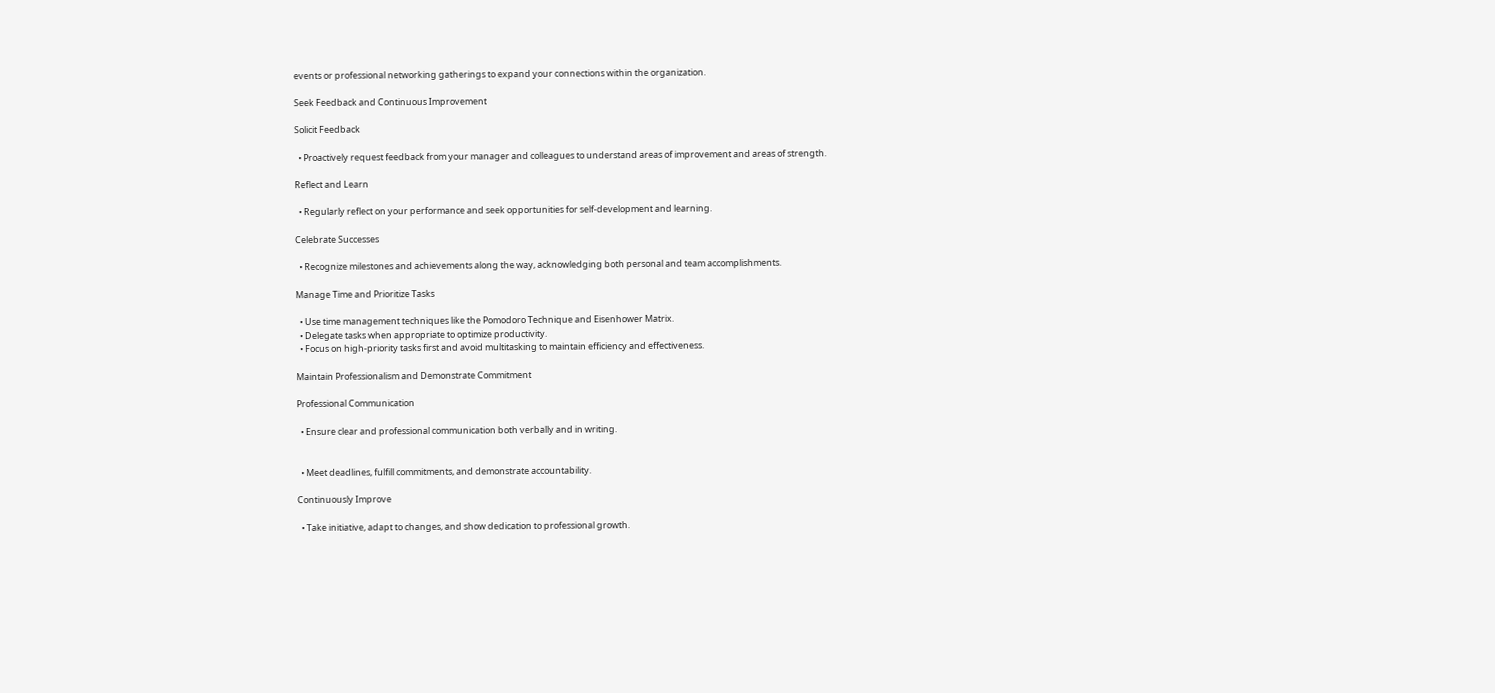events or professional networking gatherings to expand your connections within the organization.

Seek Feedback and Continuous Improvement

Solicit Feedback

  • Proactively request feedback from your manager and colleagues to understand areas of improvement and areas of strength.

Reflect and Learn

  • Regularly reflect on your performance and seek opportunities for self-development and learning.

Celebrate Successes

  • Recognize milestones and achievements along the way, acknowledging both personal and team accomplishments.

Manage Time and Prioritize Tasks

  • Use time management techniques like the Pomodoro Technique and Eisenhower Matrix.
  • Delegate tasks when appropriate to optimize productivity.
  • Focus on high-priority tasks first and avoid multitasking to maintain efficiency and effectiveness.

Maintain Professionalism and Demonstrate Commitment

Professional Communication

  • Ensure clear and professional communication both verbally and in writing.


  • Meet deadlines, fulfill commitments, and demonstrate accountability.

Continuously Improve

  • Take initiative, adapt to changes, and show dedication to professional growth.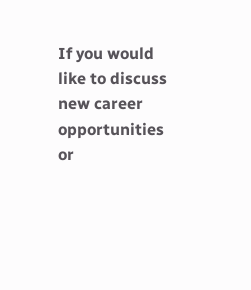If you would like to discuss new career opportunities or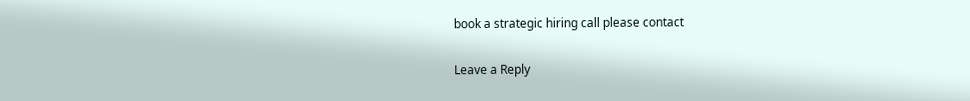book a strategic hiring call please contact

Leave a Reply